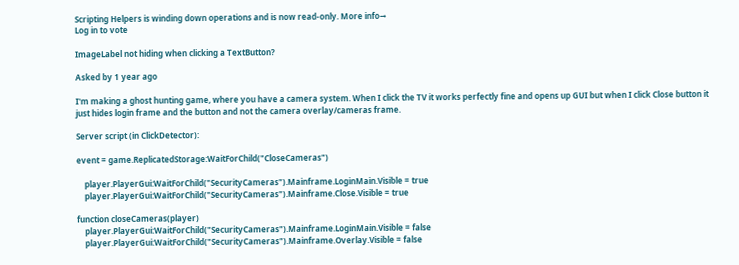Scripting Helpers is winding down operations and is now read-only. More info→
Log in to vote

ImageLabel not hiding when clicking a TextButton?

Asked by 1 year ago

I'm making a ghost hunting game, where you have a camera system. When I click the TV it works perfectly fine and opens up GUI but when I click Close button it just hides login frame and the button and not the camera overlay/cameras frame.

Server script (in ClickDetector):

event = game.ReplicatedStorage:WaitForChild("CloseCameras")

    player.PlayerGui:WaitForChild("SecurityCameras").Mainframe.LoginMain.Visible = true
    player.PlayerGui:WaitForChild("SecurityCameras").Mainframe.Close.Visible = true

function closeCameras(player)
    player.PlayerGui:WaitForChild("SecurityCameras").Mainframe.LoginMain.Visible = false
    player.PlayerGui:WaitForChild("SecurityCameras").Mainframe.Overlay.Visible = false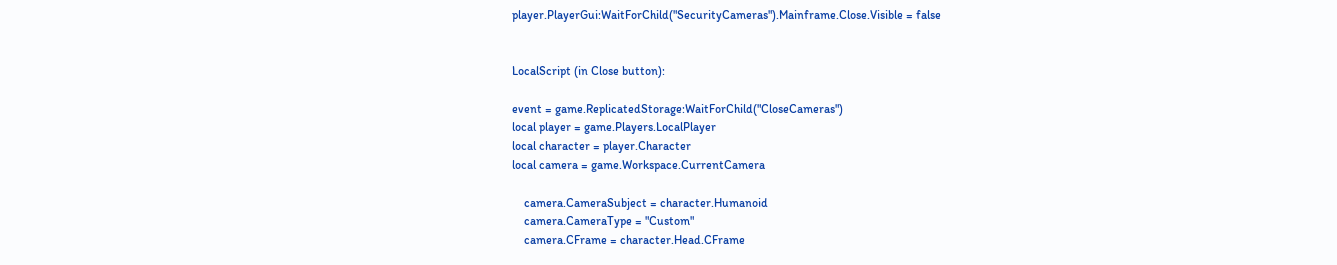player.PlayerGui:WaitForChild("SecurityCameras").Mainframe.Close.Visible = false


LocalScript (in Close button):

event = game.ReplicatedStorage:WaitForChild("CloseCameras")
local player = game.Players.LocalPlayer
local character = player.Character
local camera = game.Workspace.CurrentCamera

    camera.CameraSubject = character.Humanoid
    camera.CameraType = "Custom"
    camera.CFrame = character.Head.CFrame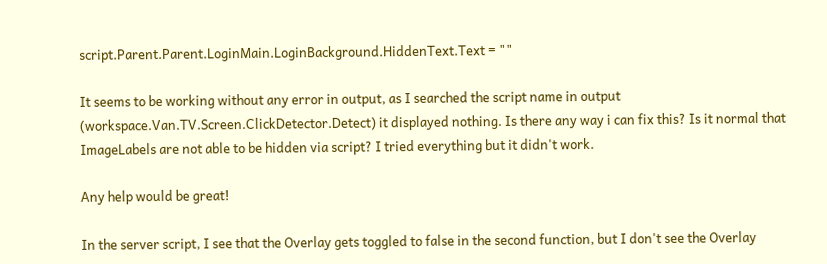script.Parent.Parent.LoginMain.LoginBackground.HiddenText.Text = ""

It seems to be working without any error in output, as I searched the script name in output (workspace.Van.TV.Screen.ClickDetector.Detect) it displayed nothing. Is there any way i can fix this? Is it normal that ImageLabels are not able to be hidden via script? I tried everything but it didn't work.

Any help would be great!

In the server script, I see that the Overlay gets toggled to false in the second function, but I don't see the Overlay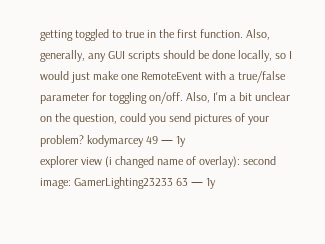getting toggled to true in the first function. Also, generally, any GUI scripts should be done locally, so I would just make one RemoteEvent with a true/false parameter for toggling on/off. Also, I'm a bit unclear on the question, could you send pictures of your problem? kodymarcey 49 — 1y
explorer view (i changed name of overlay): second image: GamerLighting23233 63 — 1y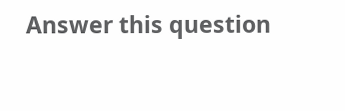Answer this question